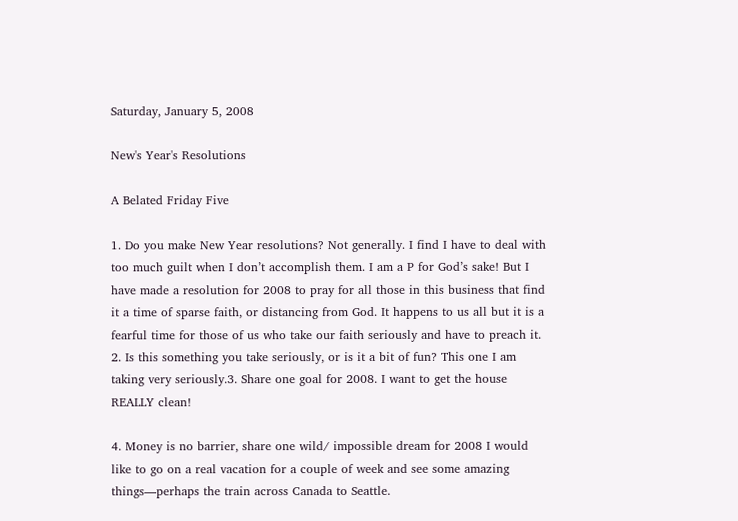Saturday, January 5, 2008

New's Year's Resolutions

A Belated Friday Five

1. Do you make New Year resolutions? Not generally. I find I have to deal with too much guilt when I don’t accomplish them. I am a P for God’s sake! But I have made a resolution for 2008 to pray for all those in this business that find it a time of sparse faith, or distancing from God. It happens to us all but it is a fearful time for those of us who take our faith seriously and have to preach it.
2. Is this something you take seriously, or is it a bit of fun? This one I am taking very seriously.3. Share one goal for 2008. I want to get the house REALLY clean!

4. Money is no barrier, share one wild/ impossible dream for 2008 I would like to go on a real vacation for a couple of week and see some amazing things—perhaps the train across Canada to Seattle.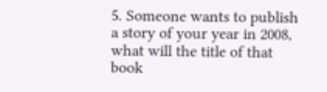5. Someone wants to publish a story of your year in 2008, what will the title of that book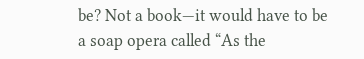be? Not a book—it would have to be a soap opera called “As the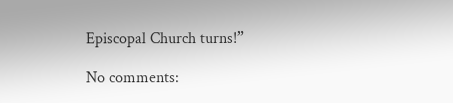Episcopal Church turns!”

No comments: